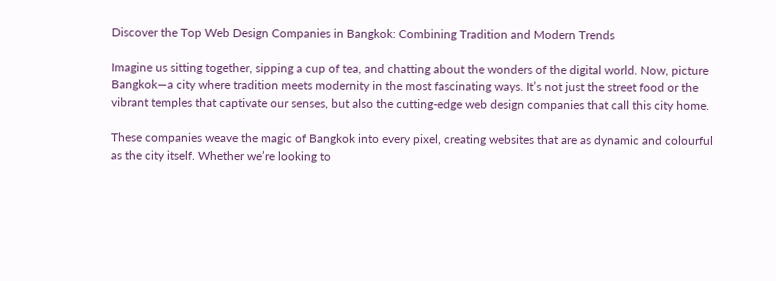Discover the Top Web Design Companies in Bangkok: Combining Tradition and Modern Trends

Imagine us sitting together, sipping a cup of tea, and chatting about the wonders of the digital world. Now, picture Bangkok—a city where tradition meets modernity in the most fascinating ways. It’s not just the street food or the vibrant temples that captivate our senses, but also the cutting-edge web design companies that call this city home.

These companies weave the magic of Bangkok into every pixel, creating websites that are as dynamic and colourful as the city itself. Whether we’re looking to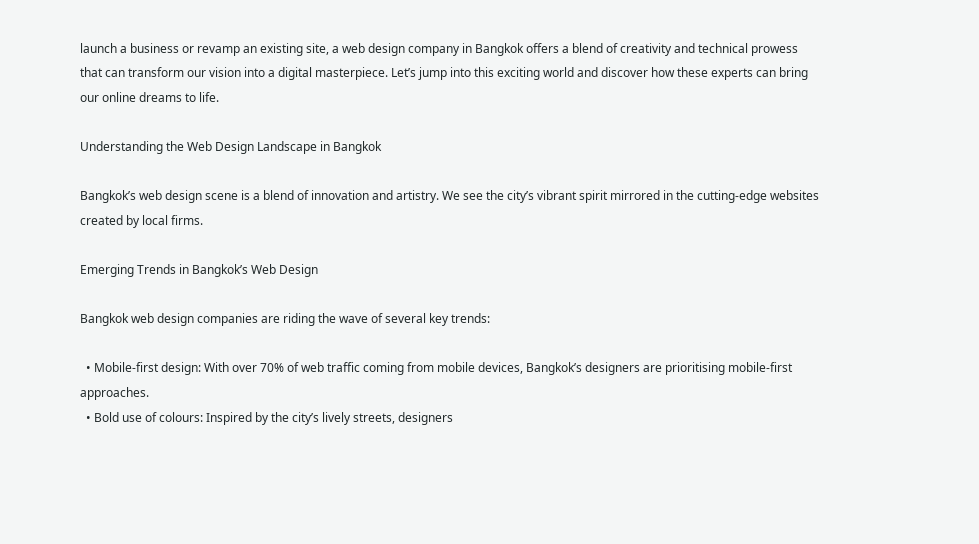launch a business or revamp an existing site, a web design company in Bangkok offers a blend of creativity and technical prowess that can transform our vision into a digital masterpiece. Let’s jump into this exciting world and discover how these experts can bring our online dreams to life.

Understanding the Web Design Landscape in Bangkok

Bangkok’s web design scene is a blend of innovation and artistry. We see the city’s vibrant spirit mirrored in the cutting-edge websites created by local firms.

Emerging Trends in Bangkok’s Web Design

Bangkok web design companies are riding the wave of several key trends:

  • Mobile-first design: With over 70% of web traffic coming from mobile devices, Bangkok’s designers are prioritising mobile-first approaches.
  • Bold use of colours: Inspired by the city’s lively streets, designers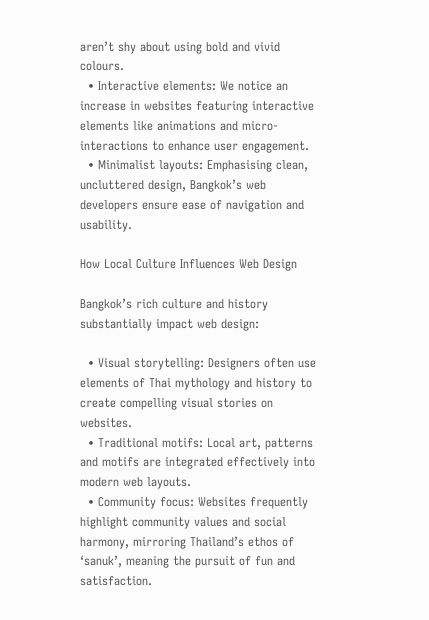aren’t shy about using bold and vivid colours.
  • Interactive elements: We notice an increase in websites featuring interactive elements like animations and micro-interactions to enhance user engagement.
  • Minimalist layouts: Emphasising clean, uncluttered design, Bangkok’s web developers ensure ease of navigation and usability.

How Local Culture Influences Web Design

Bangkok’s rich culture and history substantially impact web design:

  • Visual storytelling: Designers often use elements of Thai mythology and history to create compelling visual stories on websites.
  • Traditional motifs: Local art, patterns and motifs are integrated effectively into modern web layouts.
  • Community focus: Websites frequently highlight community values and social harmony, mirroring Thailand’s ethos of ‘sanuk’, meaning the pursuit of fun and satisfaction.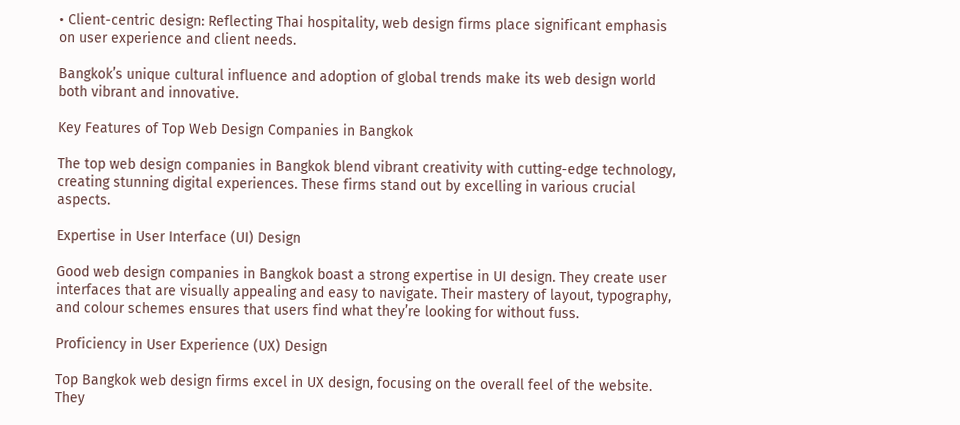• Client-centric design: Reflecting Thai hospitality, web design firms place significant emphasis on user experience and client needs.

Bangkok’s unique cultural influence and adoption of global trends make its web design world both vibrant and innovative.

Key Features of Top Web Design Companies in Bangkok

The top web design companies in Bangkok blend vibrant creativity with cutting-edge technology, creating stunning digital experiences. These firms stand out by excelling in various crucial aspects.

Expertise in User Interface (UI) Design

Good web design companies in Bangkok boast a strong expertise in UI design. They create user interfaces that are visually appealing and easy to navigate. Their mastery of layout, typography, and colour schemes ensures that users find what they’re looking for without fuss.

Proficiency in User Experience (UX) Design

Top Bangkok web design firms excel in UX design, focusing on the overall feel of the website. They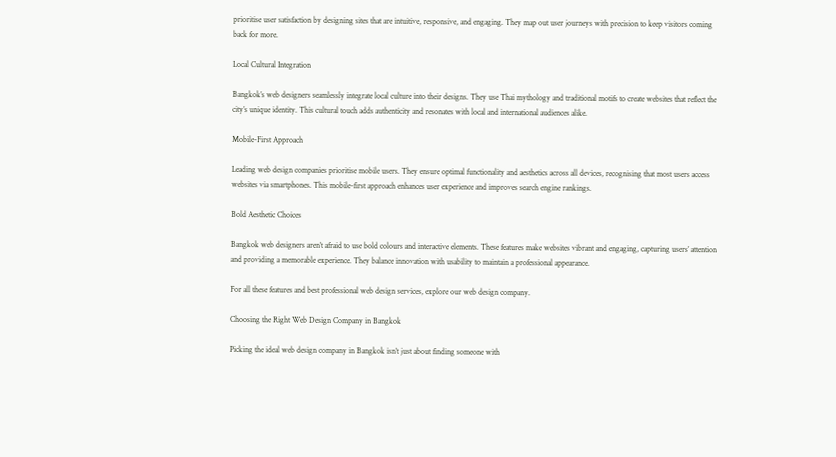prioritise user satisfaction by designing sites that are intuitive, responsive, and engaging. They map out user journeys with precision to keep visitors coming back for more.

Local Cultural Integration

Bangkok’s web designers seamlessly integrate local culture into their designs. They use Thai mythology and traditional motifs to create websites that reflect the city’s unique identity. This cultural touch adds authenticity and resonates with local and international audiences alike.

Mobile-First Approach

Leading web design companies prioritise mobile users. They ensure optimal functionality and aesthetics across all devices, recognising that most users access websites via smartphones. This mobile-first approach enhances user experience and improves search engine rankings.

Bold Aesthetic Choices

Bangkok web designers aren’t afraid to use bold colours and interactive elements. These features make websites vibrant and engaging, capturing users’ attention and providing a memorable experience. They balance innovation with usability to maintain a professional appearance.

For all these features and best professional web design services, explore our web design company.

Choosing the Right Web Design Company in Bangkok

Picking the ideal web design company in Bangkok isn’t just about finding someone with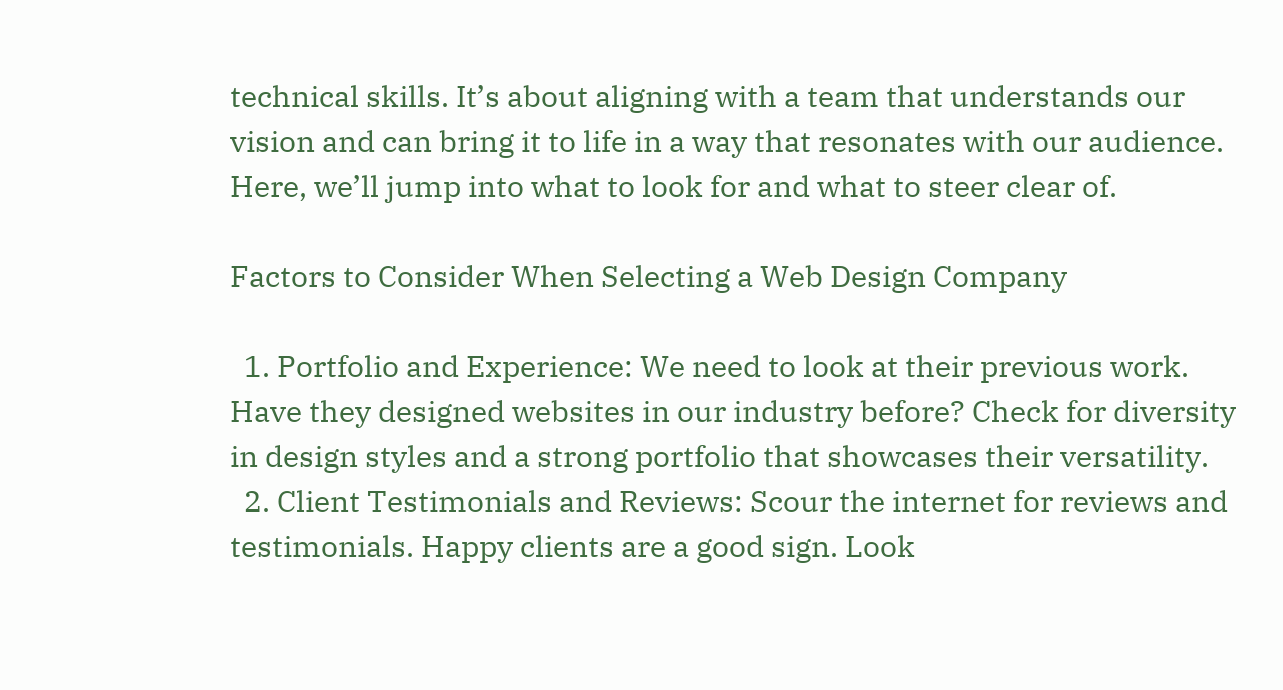technical skills. It’s about aligning with a team that understands our vision and can bring it to life in a way that resonates with our audience. Here, we’ll jump into what to look for and what to steer clear of.

Factors to Consider When Selecting a Web Design Company

  1. Portfolio and Experience: We need to look at their previous work. Have they designed websites in our industry before? Check for diversity in design styles and a strong portfolio that showcases their versatility.
  2. Client Testimonials and Reviews: Scour the internet for reviews and testimonials. Happy clients are a good sign. Look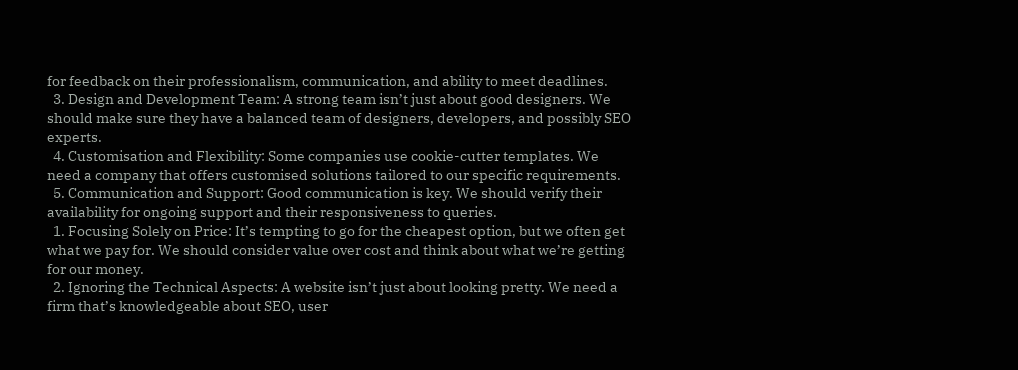for feedback on their professionalism, communication, and ability to meet deadlines.
  3. Design and Development Team: A strong team isn’t just about good designers. We should make sure they have a balanced team of designers, developers, and possibly SEO experts.
  4. Customisation and Flexibility: Some companies use cookie-cutter templates. We need a company that offers customised solutions tailored to our specific requirements.
  5. Communication and Support: Good communication is key. We should verify their availability for ongoing support and their responsiveness to queries.
  1. Focusing Solely on Price: It’s tempting to go for the cheapest option, but we often get what we pay for. We should consider value over cost and think about what we’re getting for our money.
  2. Ignoring the Technical Aspects: A website isn’t just about looking pretty. We need a firm that’s knowledgeable about SEO, user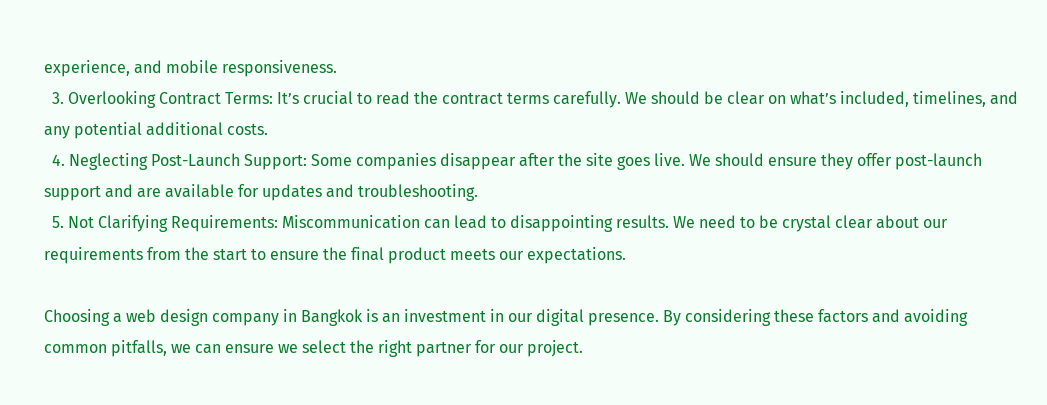experience, and mobile responsiveness.
  3. Overlooking Contract Terms: It’s crucial to read the contract terms carefully. We should be clear on what’s included, timelines, and any potential additional costs.
  4. Neglecting Post-Launch Support: Some companies disappear after the site goes live. We should ensure they offer post-launch support and are available for updates and troubleshooting.
  5. Not Clarifying Requirements: Miscommunication can lead to disappointing results. We need to be crystal clear about our requirements from the start to ensure the final product meets our expectations.

Choosing a web design company in Bangkok is an investment in our digital presence. By considering these factors and avoiding common pitfalls, we can ensure we select the right partner for our project.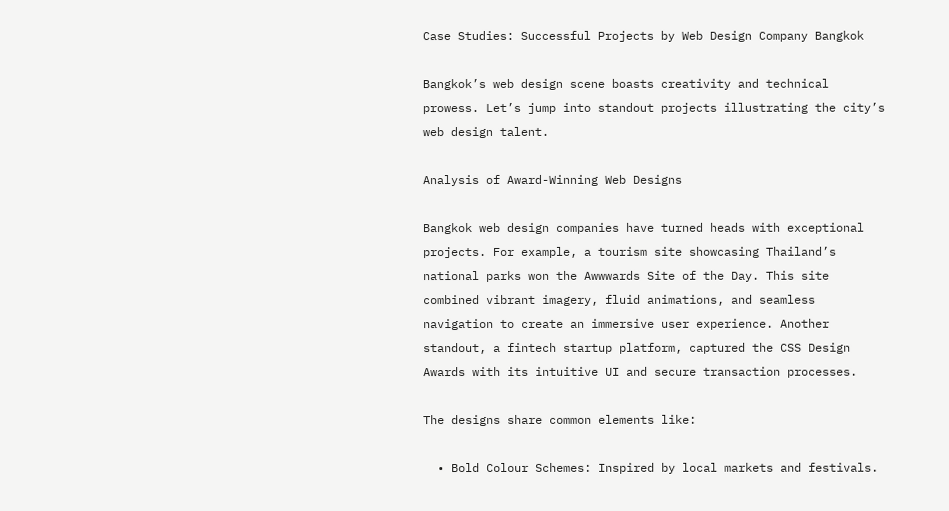Case Studies: Successful Projects by Web Design Company Bangkok

Bangkok’s web design scene boasts creativity and technical prowess. Let’s jump into standout projects illustrating the city’s web design talent.

Analysis of Award-Winning Web Designs

Bangkok web design companies have turned heads with exceptional projects. For example, a tourism site showcasing Thailand’s national parks won the Awwwards Site of the Day. This site combined vibrant imagery, fluid animations, and seamless navigation to create an immersive user experience. Another standout, a fintech startup platform, captured the CSS Design Awards with its intuitive UI and secure transaction processes.

The designs share common elements like:

  • Bold Colour Schemes: Inspired by local markets and festivals.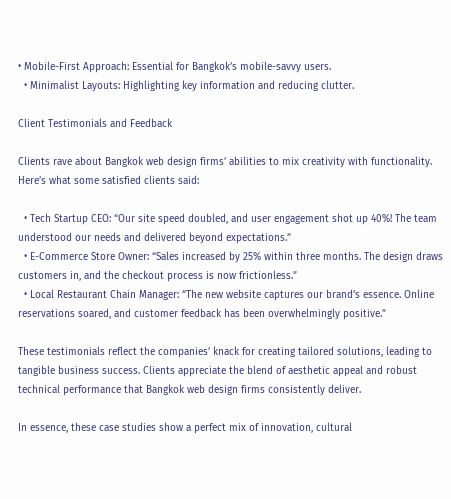• Mobile-First Approach: Essential for Bangkok’s mobile-savvy users.
  • Minimalist Layouts: Highlighting key information and reducing clutter.

Client Testimonials and Feedback

Clients rave about Bangkok web design firms’ abilities to mix creativity with functionality. Here’s what some satisfied clients said:

  • Tech Startup CEO: “Our site speed doubled, and user engagement shot up 40%! The team understood our needs and delivered beyond expectations.”
  • E-Commerce Store Owner: “Sales increased by 25% within three months. The design draws customers in, and the checkout process is now frictionless.”
  • Local Restaurant Chain Manager: “The new website captures our brand’s essence. Online reservations soared, and customer feedback has been overwhelmingly positive.”

These testimonials reflect the companies’ knack for creating tailored solutions, leading to tangible business success. Clients appreciate the blend of aesthetic appeal and robust technical performance that Bangkok web design firms consistently deliver.

In essence, these case studies show a perfect mix of innovation, cultural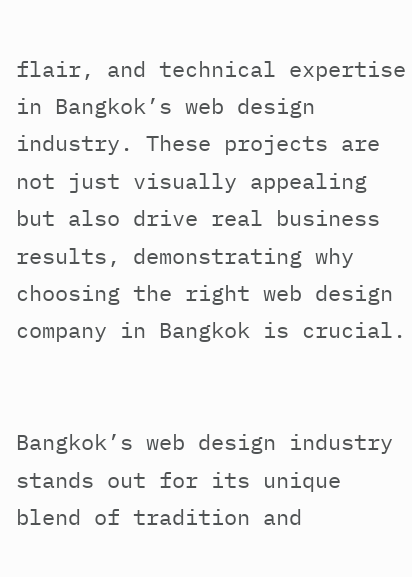flair, and technical expertise in Bangkok’s web design industry. These projects are not just visually appealing but also drive real business results, demonstrating why choosing the right web design company in Bangkok is crucial.


Bangkok’s web design industry stands out for its unique blend of tradition and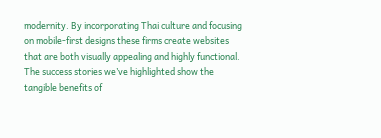modernity. By incorporating Thai culture and focusing on mobile-first designs these firms create websites that are both visually appealing and highly functional. The success stories we’ve highlighted show the tangible benefits of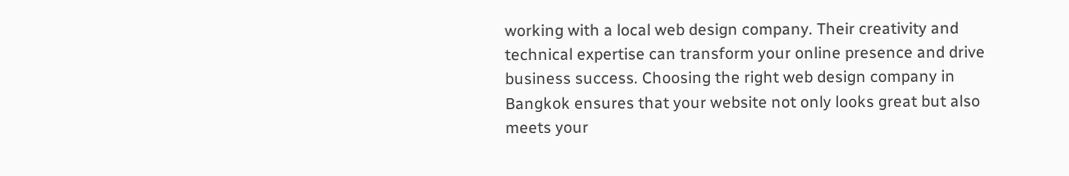working with a local web design company. Their creativity and technical expertise can transform your online presence and drive business success. Choosing the right web design company in Bangkok ensures that your website not only looks great but also meets your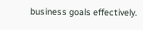business goals effectively.